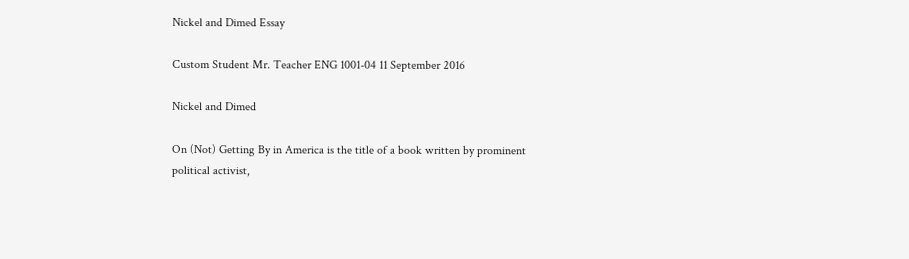Nickel and Dimed Essay

Custom Student Mr. Teacher ENG 1001-04 11 September 2016

Nickel and Dimed

On (Not) Getting By in America is the title of a book written by prominent political activist,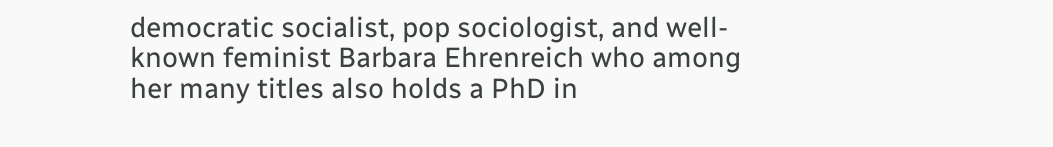democratic socialist, pop sociologist, and well-known feminist Barbara Ehrenreich who among her many titles also holds a PhD in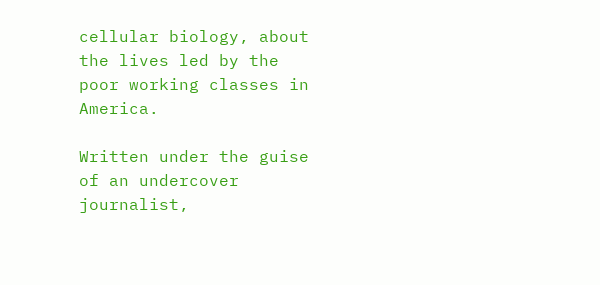cellular biology, about the lives led by the poor working classes in America.

Written under the guise of an undercover journalist,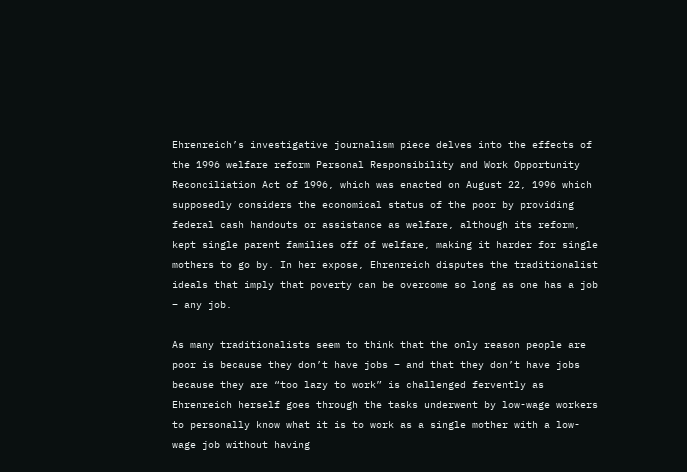Ehrenreich’s investigative journalism piece delves into the effects of the 1996 welfare reform Personal Responsibility and Work Opportunity Reconciliation Act of 1996, which was enacted on August 22, 1996 which supposedly considers the economical status of the poor by providing federal cash handouts or assistance as welfare, although its reform, kept single parent families off of welfare, making it harder for single mothers to go by. In her expose, Ehrenreich disputes the traditionalist ideals that imply that poverty can be overcome so long as one has a job – any job.

As many traditionalists seem to think that the only reason people are poor is because they don’t have jobs – and that they don’t have jobs because they are “too lazy to work” is challenged fervently as Ehrenreich herself goes through the tasks underwent by low-wage workers to personally know what it is to work as a single mother with a low-wage job without having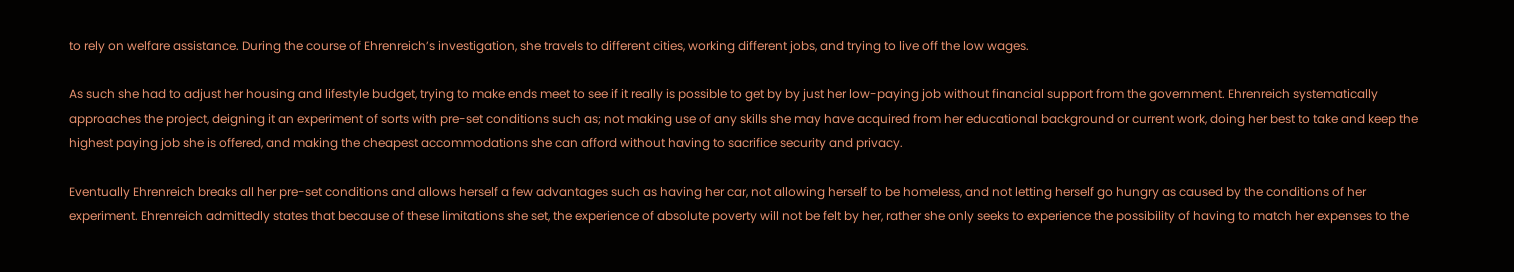to rely on welfare assistance. During the course of Ehrenreich’s investigation, she travels to different cities, working different jobs, and trying to live off the low wages.

As such she had to adjust her housing and lifestyle budget, trying to make ends meet to see if it really is possible to get by by just her low-paying job without financial support from the government. Ehrenreich systematically approaches the project, deigning it an experiment of sorts with pre-set conditions such as; not making use of any skills she may have acquired from her educational background or current work, doing her best to take and keep the highest paying job she is offered, and making the cheapest accommodations she can afford without having to sacrifice security and privacy.

Eventually Ehrenreich breaks all her pre-set conditions and allows herself a few advantages such as having her car, not allowing herself to be homeless, and not letting herself go hungry as caused by the conditions of her experiment. Ehrenreich admittedly states that because of these limitations she set, the experience of absolute poverty will not be felt by her, rather she only seeks to experience the possibility of having to match her expenses to the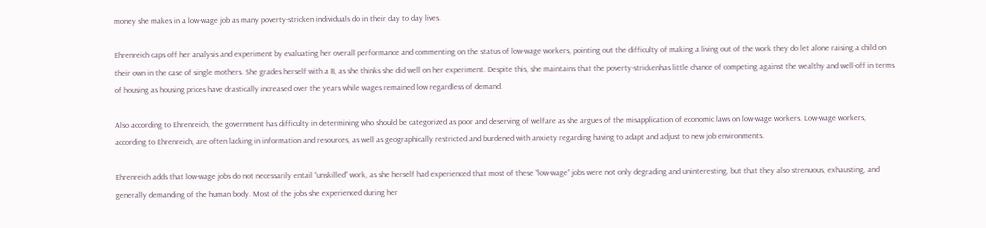money she makes in a low-wage job as many poverty-stricken individuals do in their day to day lives.

Ehrenreich caps off her analysis and experiment by evaluating her overall performance and commenting on the status of low-wage workers, pointing out the difficulty of making a living out of the work they do let alone raising a child on their own in the case of single mothers. She grades herself with a B, as she thinks she did well on her experiment. Despite this, she maintains that the poverty-strickenhas little chance of competing against the wealthy and well-off in terms of housing as housing prices have drastically increased over the years while wages remained low regardless of demand.

Also according to Ehrenreich, the government has difficulty in determining who should be categorized as poor and deserving of welfare as she argues of the misapplication of economic laws on low-wage workers. Low-wage workers, according to Ehrenreich, are often lacking in information and resources, as well as geographically restricted and burdened with anxiety regarding having to adapt and adjust to new job environments.

Ehrenreich adds that low-wage jobs do not necessarily entail “unskilled” work, as she herself had experienced that most of these “low-wage” jobs were not only degrading and uninteresting, but that they also strenuous, exhausting, and generally demanding of the human body. Most of the jobs she experienced during her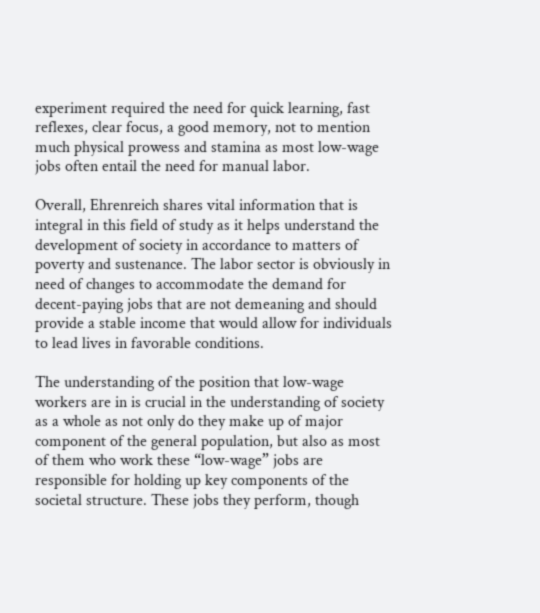experiment required the need for quick learning, fast reflexes, clear focus, a good memory, not to mention much physical prowess and stamina as most low-wage jobs often entail the need for manual labor.

Overall, Ehrenreich shares vital information that is integral in this field of study as it helps understand the development of society in accordance to matters of poverty and sustenance. The labor sector is obviously in need of changes to accommodate the demand for decent-paying jobs that are not demeaning and should provide a stable income that would allow for individuals to lead lives in favorable conditions.

The understanding of the position that low-wage workers are in is crucial in the understanding of society as a whole as not only do they make up of major component of the general population, but also as most of them who work these “low-wage” jobs are responsible for holding up key components of the societal structure. These jobs they perform, though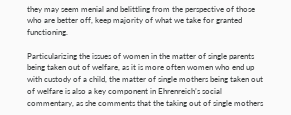they may seem menial and belittling from the perspective of those who are better off, keep majority of what we take for granted functioning.

Particularizing the issues of women in the matter of single parents being taken out of welfare, as it is more often women who end up with custody of a child, the matter of single mothers being taken out of welfare is also a key component in Ehrenreich’s social commentary, as she comments that the taking out of single mothers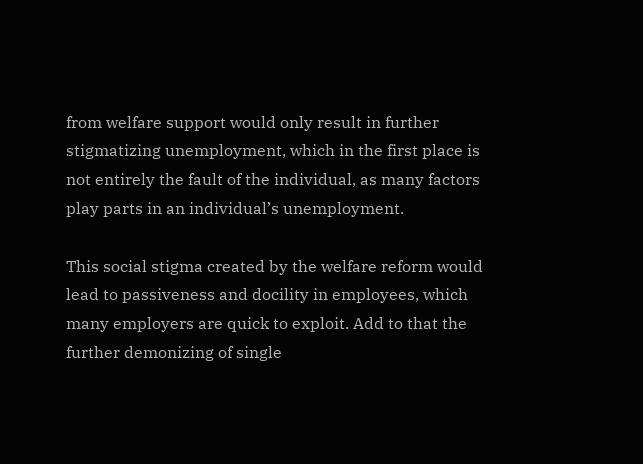from welfare support would only result in further stigmatizing unemployment, which in the first place is not entirely the fault of the individual, as many factors play parts in an individual’s unemployment.

This social stigma created by the welfare reform would lead to passiveness and docility in employees, which many employers are quick to exploit. Add to that the further demonizing of single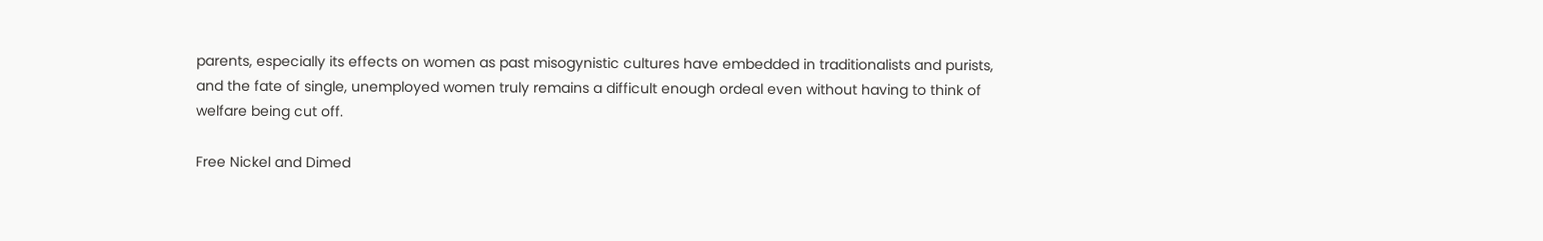parents, especially its effects on women as past misogynistic cultures have embedded in traditionalists and purists, and the fate of single, unemployed women truly remains a difficult enough ordeal even without having to think of welfare being cut off.

Free Nickel and Dimed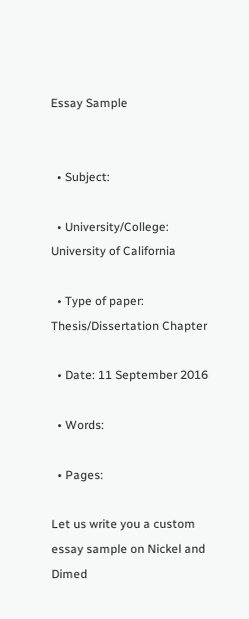Essay Sample


  • Subject:

  • University/College: University of California

  • Type of paper: Thesis/Dissertation Chapter

  • Date: 11 September 2016

  • Words:

  • Pages:

Let us write you a custom essay sample on Nickel and Dimed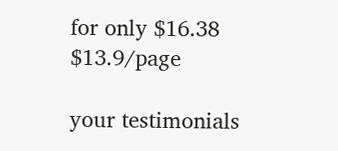for only $16.38 $13.9/page

your testimonials